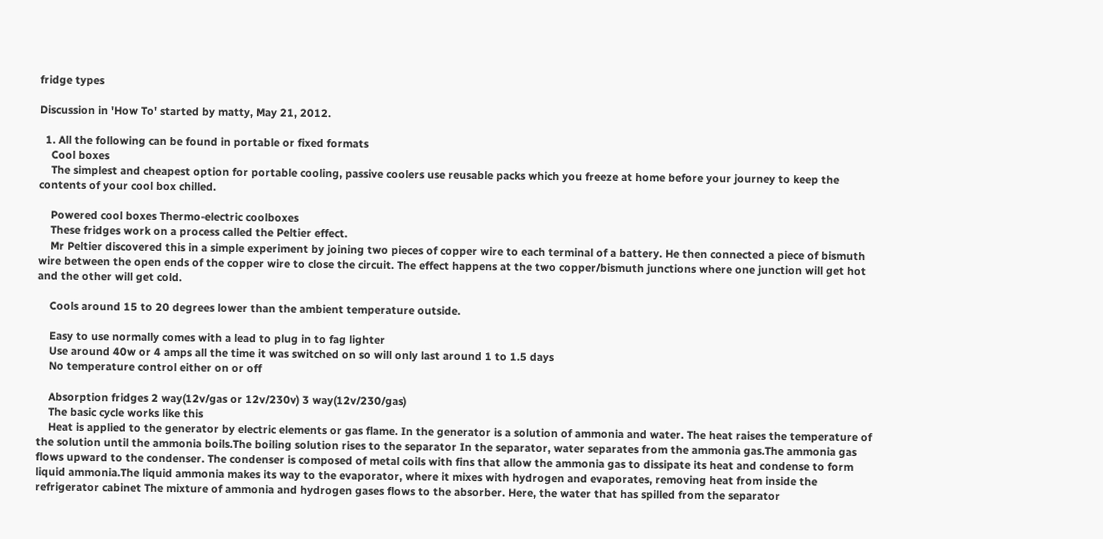fridge types

Discussion in 'How To' started by matty, May 21, 2012.

  1. All the following can be found in portable or fixed formats
    Cool boxes
    The simplest and cheapest option for portable cooling, passive coolers use reusable packs which you freeze at home before your journey to keep the contents of your cool box chilled.

    Powered cool boxes Thermo-electric coolboxes
    These fridges work on a process called the Peltier effect.
    Mr Peltier discovered this in a simple experiment by joining two pieces of copper wire to each terminal of a battery. He then connected a piece of bismuth wire between the open ends of the copper wire to close the circuit. The effect happens at the two copper/bismuth junctions where one junction will get hot and the other will get cold.

    Cools around 15 to 20 degrees lower than the ambient temperature outside.

    Easy to use normally comes with a lead to plug in to fag lighter
    Use around 40w or 4 amps all the time it was switched on so will only last around 1 to 1.5 days
    No temperature control either on or off

    Absorption fridges 2 way(12v/gas or 12v/230v) 3 way(12v/230/gas)
    The basic cycle works like this
    Heat is applied to the generator by electric elements or gas flame. In the generator is a solution of ammonia and water. The heat raises the temperature of the solution until the ammonia boils.The boiling solution rises to the separator In the separator, water separates from the ammonia gas.The ammonia gas flows upward to the condenser. The condenser is composed of metal coils with fins that allow the ammonia gas to dissipate its heat and condense to form liquid ammonia.The liquid ammonia makes its way to the evaporator, where it mixes with hydrogen and evaporates, removing heat from inside the refrigerator cabinet The mixture of ammonia and hydrogen gases flows to the absorber. Here, the water that has spilled from the separator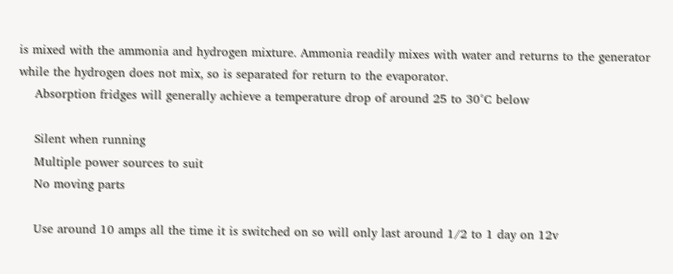is mixed with the ammonia and hydrogen mixture. Ammonia readily mixes with water and returns to the generator while the hydrogen does not mix, so is separated for return to the evaporator.
    Absorption fridges will generally achieve a temperature drop of around 25 to 30°C below

    Silent when running
    Multiple power sources to suit
    No moving parts

    Use around 10 amps all the time it is switched on so will only last around 1/2 to 1 day on 12v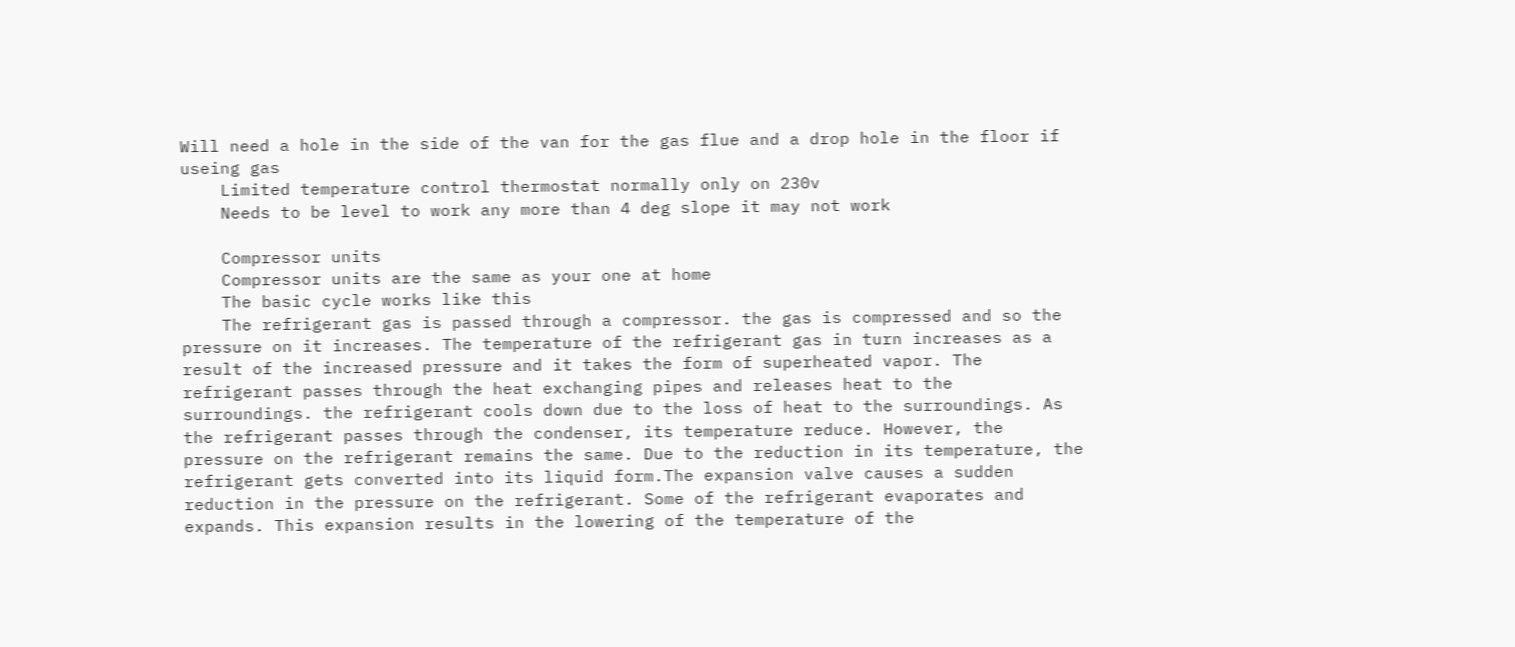Will need a hole in the side of the van for the gas flue and a drop hole in the floor if useing gas
    Limited temperature control thermostat normally only on 230v
    Needs to be level to work any more than 4 deg slope it may not work

    Compressor units
    Compressor units are the same as your one at home
    The basic cycle works like this
    The refrigerant gas is passed through a compressor. the gas is compressed and so the pressure on it increases. The temperature of the refrigerant gas in turn increases as a result of the increased pressure and it takes the form of superheated vapor. The refrigerant passes through the heat exchanging pipes and releases heat to the surroundings. the refrigerant cools down due to the loss of heat to the surroundings. As the refrigerant passes through the condenser, its temperature reduce. However, the pressure on the refrigerant remains the same. Due to the reduction in its temperature, the refrigerant gets converted into its liquid form.The expansion valve causes a sudden reduction in the pressure on the refrigerant. Some of the refrigerant evaporates and expands. This expansion results in the lowering of the temperature of the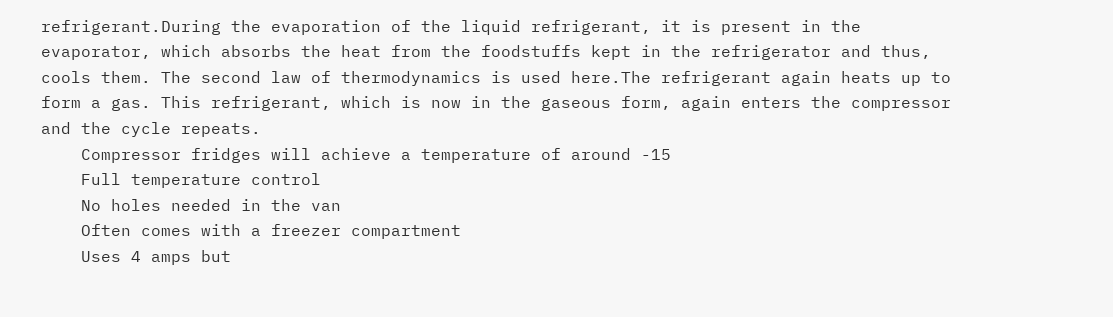refrigerant.During the evaporation of the liquid refrigerant, it is present in the evaporator, which absorbs the heat from the foodstuffs kept in the refrigerator and thus, cools them. The second law of thermodynamics is used here.The refrigerant again heats up to form a gas. This refrigerant, which is now in the gaseous form, again enters the compressor and the cycle repeats.
    Compressor fridges will achieve a temperature of around -15
    Full temperature control
    No holes needed in the van
    Often comes with a freezer compartment
    Uses 4 amps but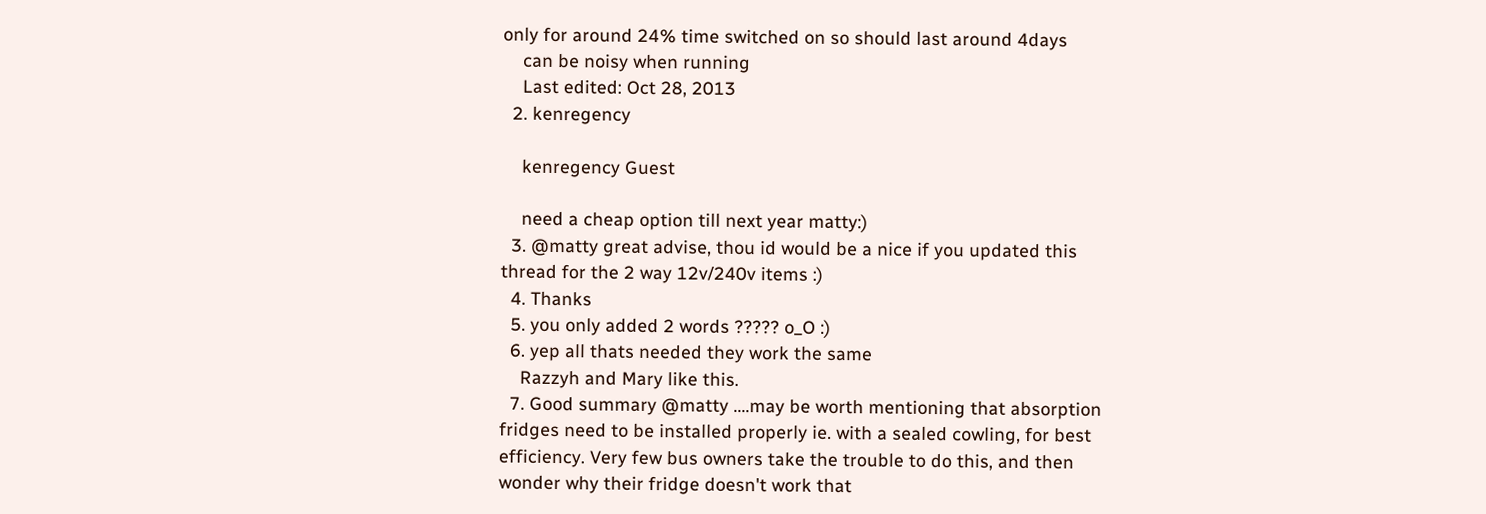only for around 24% time switched on so should last around 4days
    can be noisy when running
    Last edited: Oct 28, 2013
  2. kenregency

    kenregency Guest

    need a cheap option till next year matty:)
  3. @matty great advise, thou id would be a nice if you updated this thread for the 2 way 12v/240v items :)
  4. Thanks
  5. you only added 2 words ????? o_O :)
  6. yep all thats needed they work the same
    Razzyh and Mary like this.
  7. Good summary @matty ....may be worth mentioning that absorption fridges need to be installed properly ie. with a sealed cowling, for best efficiency. Very few bus owners take the trouble to do this, and then wonder why their fridge doesn't work that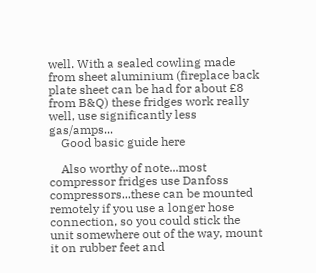well. With a sealed cowling made from sheet aluminium (fireplace back plate sheet can be had for about £8 from B&Q) these fridges work really well, use significantly less gas/amps...
    Good basic guide here

    Also worthy of note...most compressor fridges use Danfoss compressors...these can be mounted remotely if you use a longer hose connection, so you could stick the unit somewhere out of the way, mount it on rubber feet and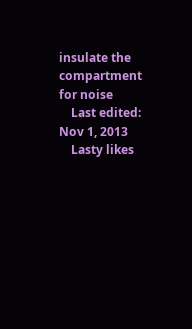insulate the compartment for noise
    Last edited: Nov 1, 2013
    Lasty likes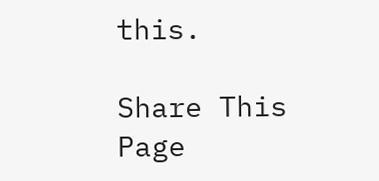this.

Share This Page